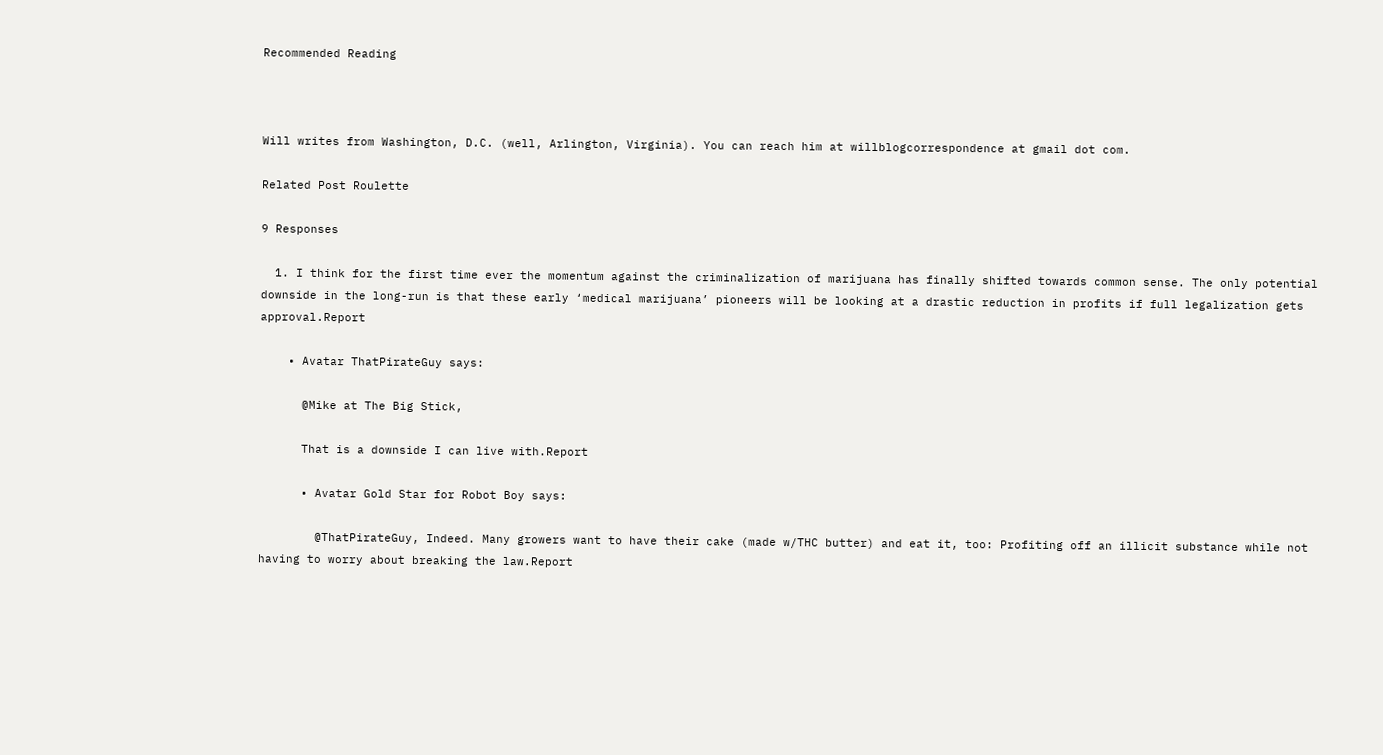Recommended Reading



Will writes from Washington, D.C. (well, Arlington, Virginia). You can reach him at willblogcorrespondence at gmail dot com.

Related Post Roulette

9 Responses

  1. I think for the first time ever the momentum against the criminalization of marijuana has finally shifted towards common sense. The only potential downside in the long-run is that these early ‘medical marijuana’ pioneers will be looking at a drastic reduction in profits if full legalization gets approval.Report

    • Avatar ThatPirateGuy says:

      @Mike at The Big Stick,

      That is a downside I can live with.Report

      • Avatar Gold Star for Robot Boy says:

        @ThatPirateGuy, Indeed. Many growers want to have their cake (made w/THC butter) and eat it, too: Profiting off an illicit substance while not having to worry about breaking the law.Report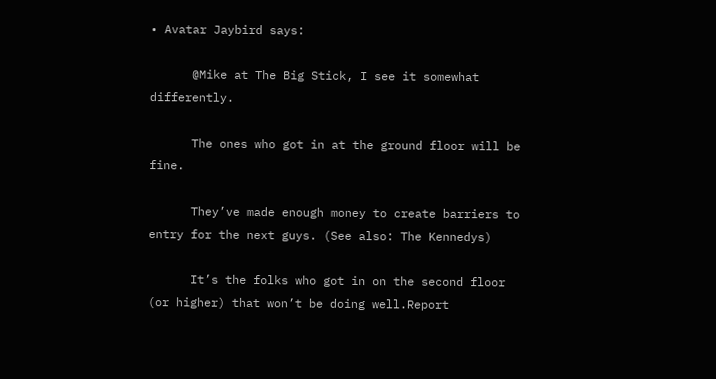• Avatar Jaybird says:

      @Mike at The Big Stick, I see it somewhat differently.

      The ones who got in at the ground floor will be fine.

      They’ve made enough money to create barriers to entry for the next guys. (See also: The Kennedys)

      It’s the folks who got in on the second floor (or higher) that won’t be doing well.Report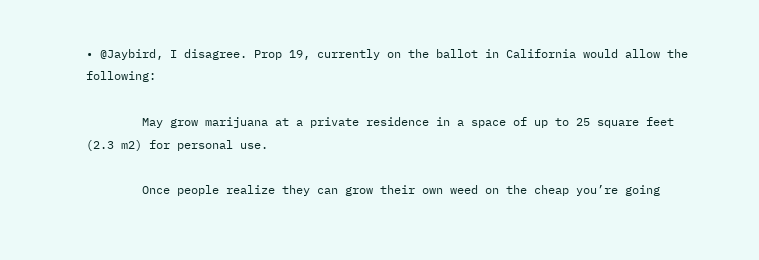• @Jaybird, I disagree. Prop 19, currently on the ballot in California would allow the following:

        May grow marijuana at a private residence in a space of up to 25 square feet (2.3 m2) for personal use.

        Once people realize they can grow their own weed on the cheap you’re going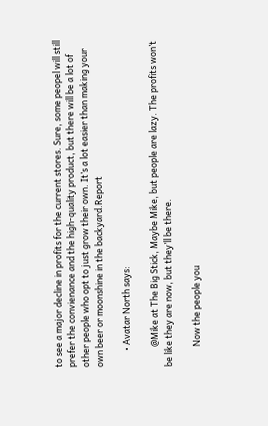to see a major decline in profits for the current stores. Sure, some peopel will still prefer the convienance and the high-quality product, but there will be a lot of other people who opt to just grow their own. It’s a lot easier than making your own beer or moonshine in the backyard.Report

        • Avatar North says:

          @Mike at The Big Stick, Maybe Mike, but people are lazy. The profits won’t be like they are now, but they’ll be there.

          Now the people you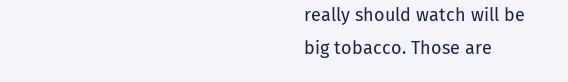really should watch will be big tobacco. Those are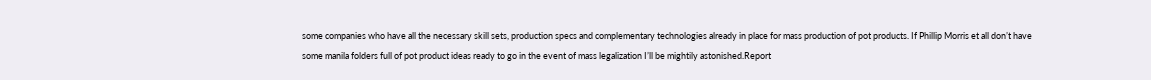some companies who have all the necessary skill sets, production specs and complementary technologies already in place for mass production of pot products. If Phillip Morris et all don’t have some manila folders full of pot product ideas ready to go in the event of mass legalization I’ll be mightily astonished.Report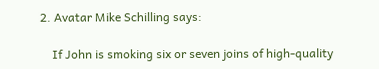2. Avatar Mike Schilling says:

    If John is smoking six or seven joins of high-quality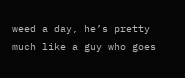weed a day, he’s pretty much like a guy who goes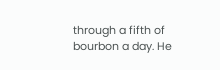through a fifth of bourbon a day. He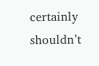certainly shouldn’t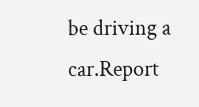be driving a car.Report